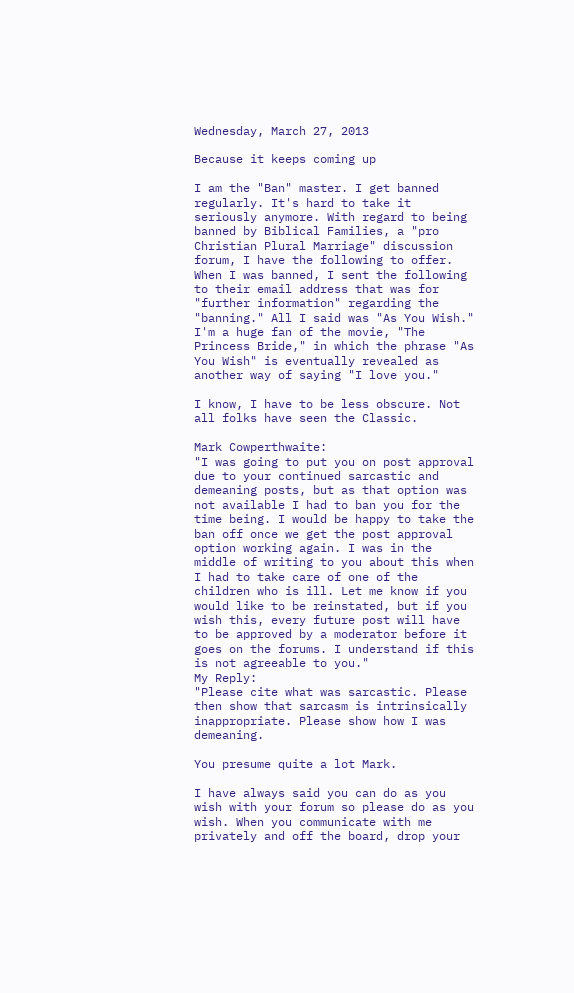Wednesday, March 27, 2013

Because it keeps coming up

I am the "Ban" master. I get banned regularly. It's hard to take it seriously anymore. With regard to being banned by Biblical Families, a "pro Christian Plural Marriage" discussion forum, I have the following to offer.
When I was banned, I sent the following to their email address that was for "further information" regarding the "banning." All I said was "As You Wish." I'm a huge fan of the movie, "The Princess Bride," in which the phrase "As You Wish" is eventually revealed as another way of saying "I love you."

I know, I have to be less obscure. Not all folks have seen the Classic.

Mark Cowperthwaite:
"I was going to put you on post approval due to your continued sarcastic and demeaning posts, but as that option was not available I had to ban you for the time being. I would be happy to take the ban off once we get the post approval option working again. I was in the middle of writing to you about this when I had to take care of one of the children who is ill. Let me know if you would like to be reinstated, but if you wish this, every future post will have to be approved by a moderator before it goes on the forums. I understand if this is not agreeable to you."
My Reply:
"Please cite what was sarcastic. Please then show that sarcasm is intrinsically inappropriate. Please show how I was demeaning.

You presume quite a lot Mark.

I have always said you can do as you wish with your forum so please do as you wish. When you communicate with me privately and off the board, drop your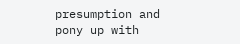presumption and pony up with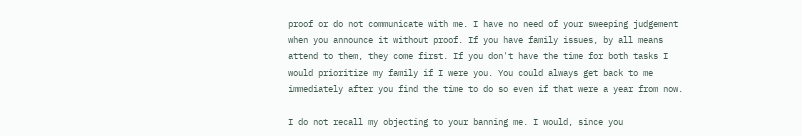proof or do not communicate with me. I have no need of your sweeping judgement when you announce it without proof. If you have family issues, by all means attend to them, they come first. If you don't have the time for both tasks I would prioritize my family if I were you. You could always get back to me immediately after you find the time to do so even if that were a year from now.

I do not recall my objecting to your banning me. I would, since you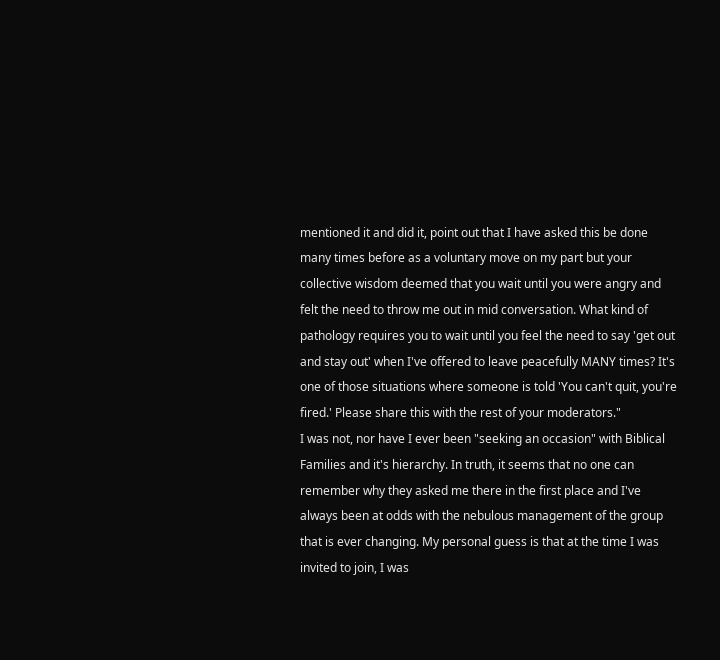mentioned it and did it, point out that I have asked this be done many times before as a voluntary move on my part but your collective wisdom deemed that you wait until you were angry and felt the need to throw me out in mid conversation. What kind of pathology requires you to wait until you feel the need to say 'get out and stay out' when I've offered to leave peacefully MANY times? It's one of those situations where someone is told 'You can't quit, you're fired.' Please share this with the rest of your moderators."
I was not, nor have I ever been "seeking an occasion" with Biblical Families and it's hierarchy. In truth, it seems that no one can remember why they asked me there in the first place and I've always been at odds with the nebulous management of the group that is ever changing. My personal guess is that at the time I was invited to join, I was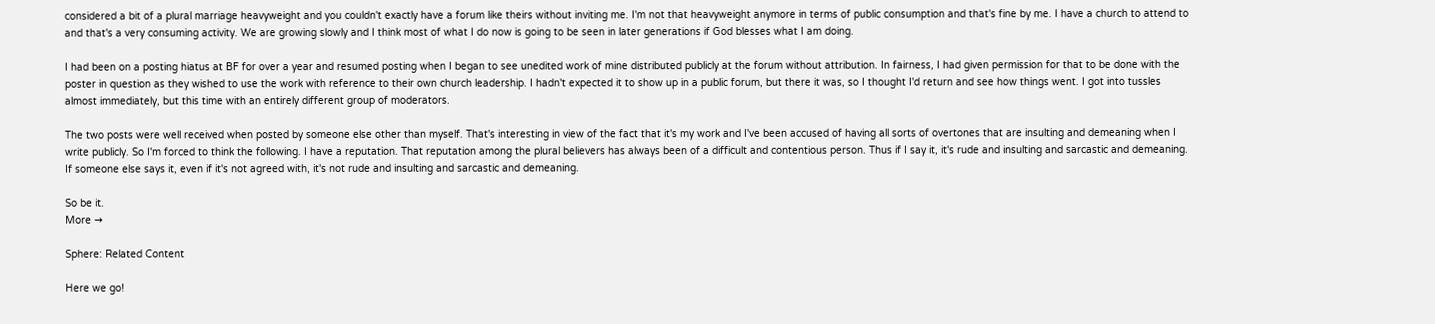considered a bit of a plural marriage heavyweight and you couldn't exactly have a forum like theirs without inviting me. I'm not that heavyweight anymore in terms of public consumption and that's fine by me. I have a church to attend to and that's a very consuming activity. We are growing slowly and I think most of what I do now is going to be seen in later generations if God blesses what I am doing.

I had been on a posting hiatus at BF for over a year and resumed posting when I began to see unedited work of mine distributed publicly at the forum without attribution. In fairness, I had given permission for that to be done with the poster in question as they wished to use the work with reference to their own church leadership. I hadn't expected it to show up in a public forum, but there it was, so I thought I'd return and see how things went. I got into tussles almost immediately, but this time with an entirely different group of moderators.

The two posts were well received when posted by someone else other than myself. That's interesting in view of the fact that it's my work and I've been accused of having all sorts of overtones that are insulting and demeaning when I write publicly. So I'm forced to think the following. I have a reputation. That reputation among the plural believers has always been of a difficult and contentious person. Thus if I say it, it's rude and insulting and sarcastic and demeaning. If someone else says it, even if it's not agreed with, it's not rude and insulting and sarcastic and demeaning.

So be it.
More →

Sphere: Related Content

Here we go!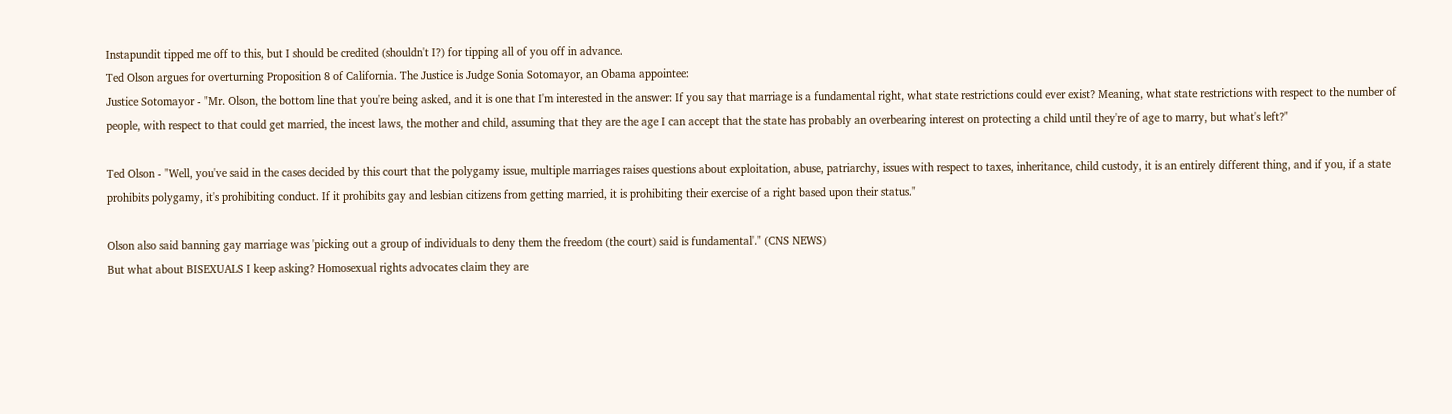Instapundit tipped me off to this, but I should be credited (shouldn't I?) for tipping all of you off in advance.
Ted Olson argues for overturning Proposition 8 of California. The Justice is Judge Sonia Sotomayor, an Obama appointee:
Justice Sotomayor - "Mr. Olson, the bottom line that you're being asked, and it is one that I'm interested in the answer: If you say that marriage is a fundamental right, what state restrictions could ever exist? Meaning, what state restrictions with respect to the number of people, with respect to that could get married, the incest laws, the mother and child, assuming that they are the age I can accept that the state has probably an overbearing interest on protecting a child until they're of age to marry, but what's left?"

Ted Olson - "Well, you've said in the cases decided by this court that the polygamy issue, multiple marriages raises questions about exploitation, abuse, patriarchy, issues with respect to taxes, inheritance, child custody, it is an entirely different thing, and if you, if a state prohibits polygamy, it's prohibiting conduct. If it prohibits gay and lesbian citizens from getting married, it is prohibiting their exercise of a right based upon their status."

Olson also said banning gay marriage was 'picking out a group of individuals to deny them the freedom (the court) said is fundamental'." (CNS NEWS)
But what about BISEXUALS I keep asking? Homosexual rights advocates claim they are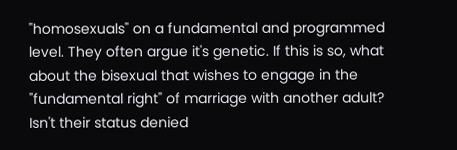"homosexuals" on a fundamental and programmed level. They often argue it's genetic. If this is so, what about the bisexual that wishes to engage in the "fundamental right" of marriage with another adult? Isn't their status denied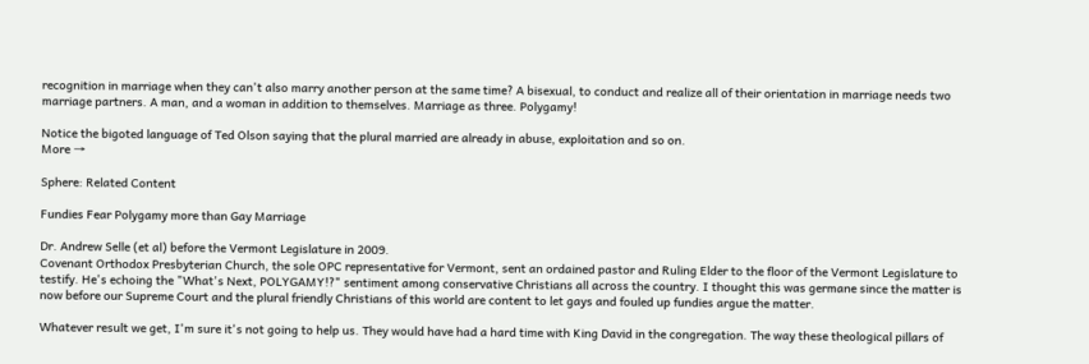recognition in marriage when they can't also marry another person at the same time? A bisexual, to conduct and realize all of their orientation in marriage needs two marriage partners. A man, and a woman in addition to themselves. Marriage as three. Polygamy!

Notice the bigoted language of Ted Olson saying that the plural married are already in abuse, exploitation and so on.
More →

Sphere: Related Content

Fundies Fear Polygamy more than Gay Marriage

Dr. Andrew Selle (et al) before the Vermont Legislature in 2009.
Covenant Orthodox Presbyterian Church, the sole OPC representative for Vermont, sent an ordained pastor and Ruling Elder to the floor of the Vermont Legislature to testify. He's echoing the "What's Next, POLYGAMY!?" sentiment among conservative Christians all across the country. I thought this was germane since the matter is now before our Supreme Court and the plural friendly Christians of this world are content to let gays and fouled up fundies argue the matter.

Whatever result we get, I'm sure it's not going to help us. They would have had a hard time with King David in the congregation. The way these theological pillars of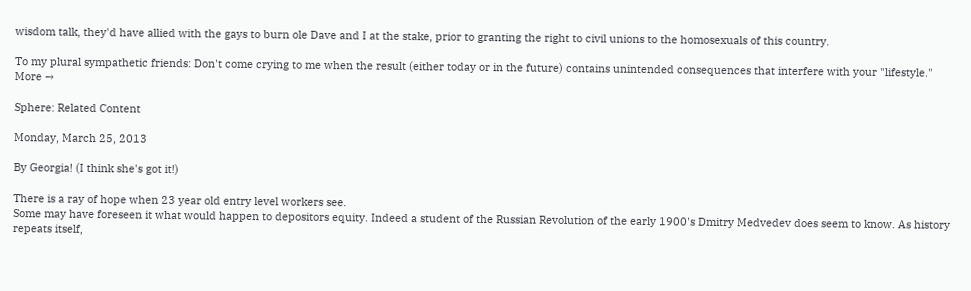wisdom talk, they'd have allied with the gays to burn ole Dave and I at the stake, prior to granting the right to civil unions to the homosexuals of this country.

To my plural sympathetic friends: Don't come crying to me when the result (either today or in the future) contains unintended consequences that interfere with your "lifestyle."
More →

Sphere: Related Content

Monday, March 25, 2013

By Georgia! (I think she's got it!)

There is a ray of hope when 23 year old entry level workers see.
Some may have foreseen it what would happen to depositors equity. Indeed a student of the Russian Revolution of the early 1900's Dmitry Medvedev does seem to know. As history repeats itself,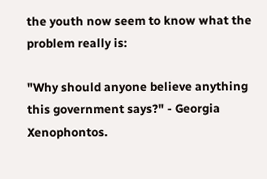the youth now seem to know what the problem really is:

"Why should anyone believe anything this government says?" - Georgia Xenophontos.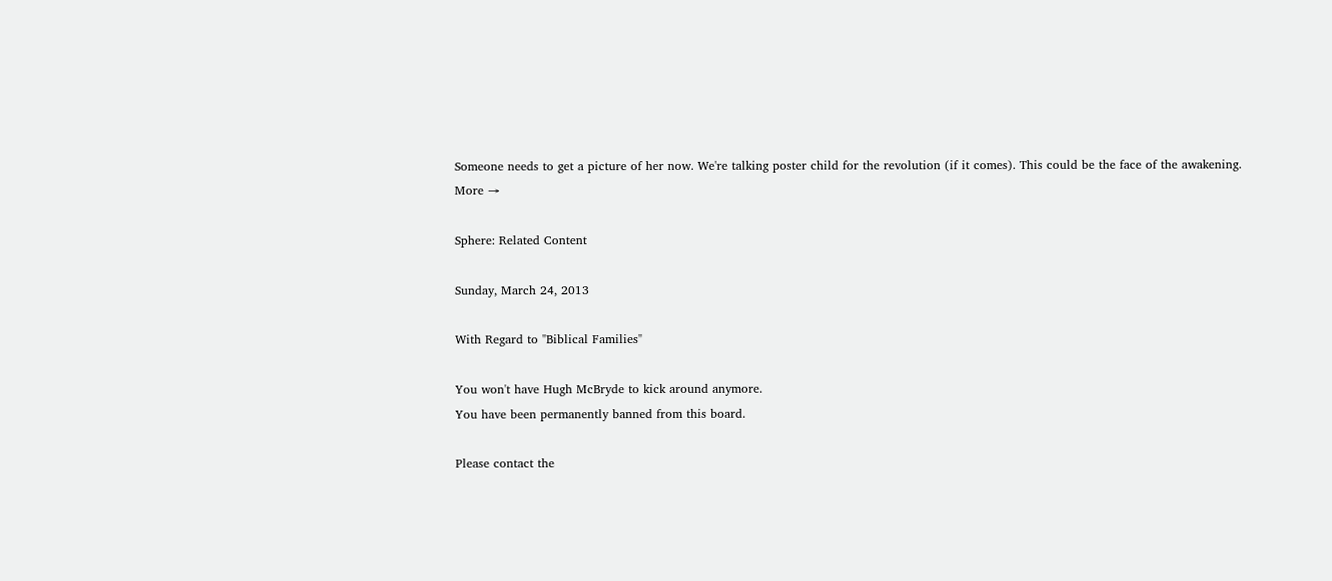Someone needs to get a picture of her now. We're talking poster child for the revolution (if it comes). This could be the face of the awakening.
More →

Sphere: Related Content

Sunday, March 24, 2013

With Regard to "Biblical Families"

You won't have Hugh McBryde to kick around anymore.
You have been permanently banned from this board.

Please contact the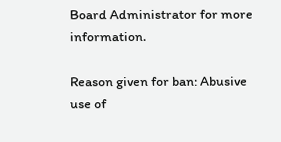Board Administrator for more information.

Reason given for ban: Abusive use of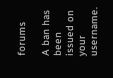forums

A ban has been issued on your username.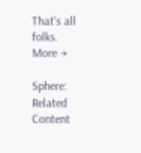That's all folks.
More →

Sphere: Related Content